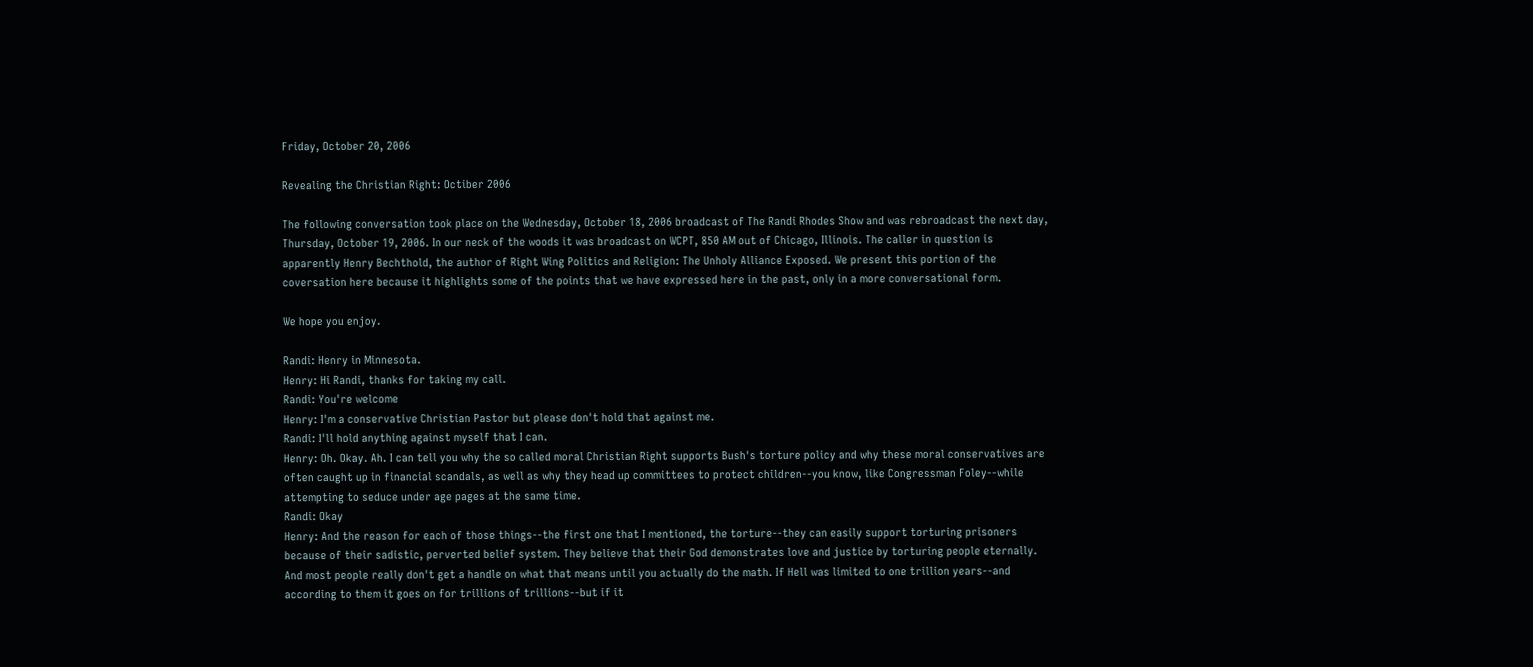Friday, October 20, 2006

Revealing the Christian Right: Octiber 2006

The following conversation took place on the Wednesday, October 18, 2006 broadcast of The Randi Rhodes Show and was rebroadcast the next day, Thursday, October 19, 2006. In our neck of the woods it was broadcast on WCPT, 850 AM out of Chicago, Illinois. The caller in question is apparently Henry Bechthold, the author of Right Wing Politics and Religion: The Unholy Alliance Exposed. We present this portion of the coversation here because it highlights some of the points that we have expressed here in the past, only in a more conversational form.

We hope you enjoy.

Randi: Henry in Minnesota.
Henry: Hi Randi, thanks for taking my call.
Randi: You're welcome
Henry: I'm a conservative Christian Pastor but please don't hold that against me.
Randi: I'll hold anything against myself that I can.
Henry: Oh. Okay. Ah. I can tell you why the so called moral Christian Right supports Bush's torture policy and why these moral conservatives are often caught up in financial scandals, as well as why they head up committees to protect children--you know, like Congressman Foley--while attempting to seduce under age pages at the same time.
Randi: Okay
Henry: And the reason for each of those things--the first one that I mentioned, the torture--they can easily support torturing prisoners because of their sadistic, perverted belief system. They believe that their God demonstrates love and justice by torturing people eternally. And most people really don't get a handle on what that means until you actually do the math. If Hell was limited to one trillion years--and according to them it goes on for trillions of trillions--but if it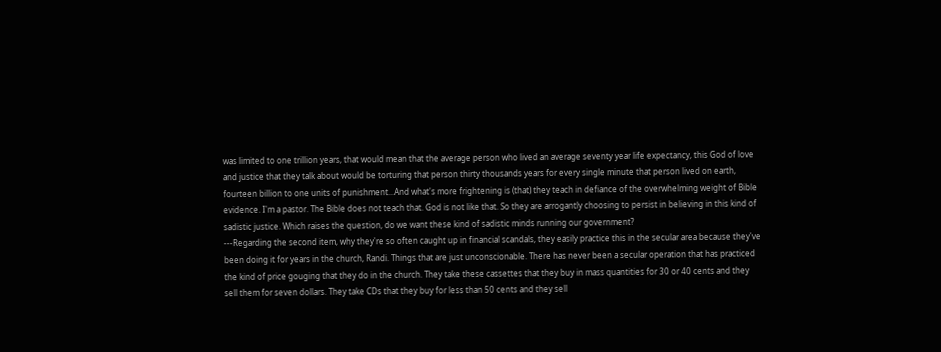was limited to one trillion years, that would mean that the average person who lived an average seventy year life expectancy, this God of love and justice that they talk about would be torturing that person thirty thousands years for every single minute that person lived on earth, fourteen billion to one units of punishment...And what's more frightening is (that) they teach in defiance of the overwhelming weight of Bible evidence. I'm a pastor. The Bible does not teach that. God is not like that. So they are arrogantly choosing to persist in believing in this kind of sadistic justice. Which raises the question, do we want these kind of sadistic minds running our government?
---Regarding the second item, why they're so often caught up in financial scandals, they easily practice this in the secular area because they've been doing it for years in the church, Randi. Things that are just unconscionable. There has never been a secular operation that has practiced the kind of price gouging that they do in the church. They take these cassettes that they buy in mass quantities for 30 or 40 cents and they sell them for seven dollars. They take CDs that they buy for less than 50 cents and they sell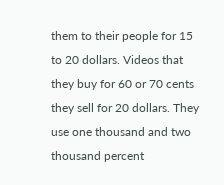them to their people for 15 to 20 dollars. Videos that they buy for 60 or 70 cents they sell for 20 dollars. They use one thousand and two thousand percent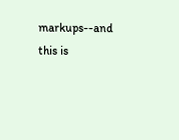markups--and this is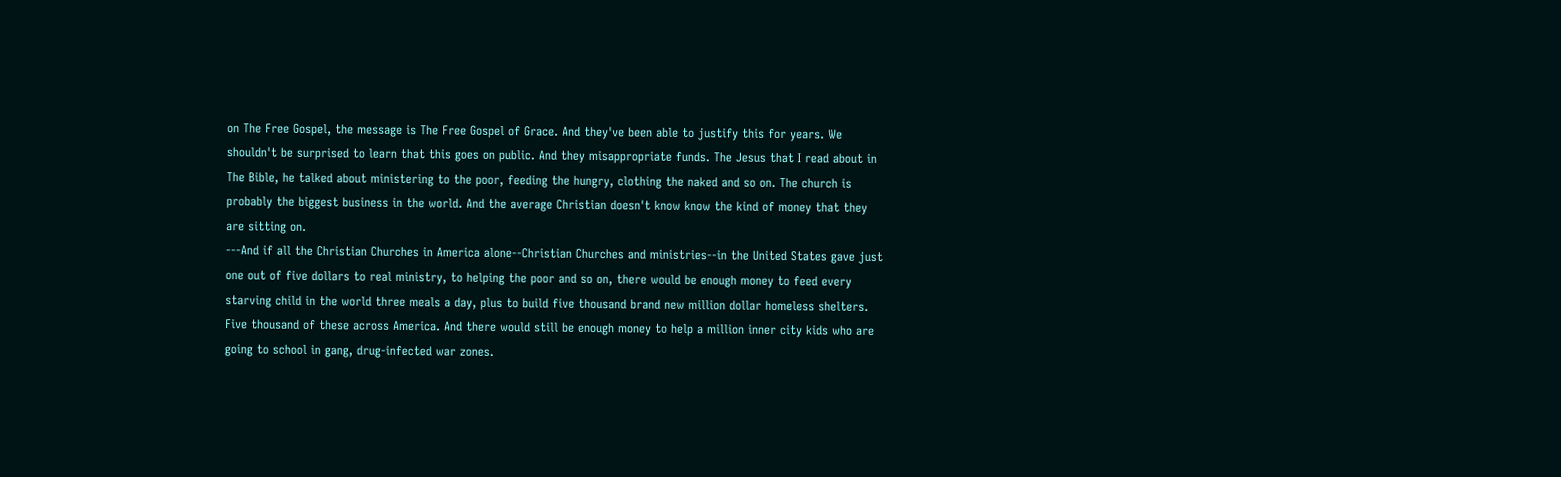on The Free Gospel, the message is The Free Gospel of Grace. And they've been able to justify this for years. We shouldn't be surprised to learn that this goes on public. And they misappropriate funds. The Jesus that I read about in The Bible, he talked about ministering to the poor, feeding the hungry, clothing the naked and so on. The church is probably the biggest business in the world. And the average Christian doesn't know know the kind of money that they are sitting on.
---And if all the Christian Churches in America alone--Christian Churches and ministries--in the United States gave just one out of five dollars to real ministry, to helping the poor and so on, there would be enough money to feed every starving child in the world three meals a day, plus to build five thousand brand new million dollar homeless shelters. Five thousand of these across America. And there would still be enough money to help a million inner city kids who are going to school in gang, drug-infected war zones.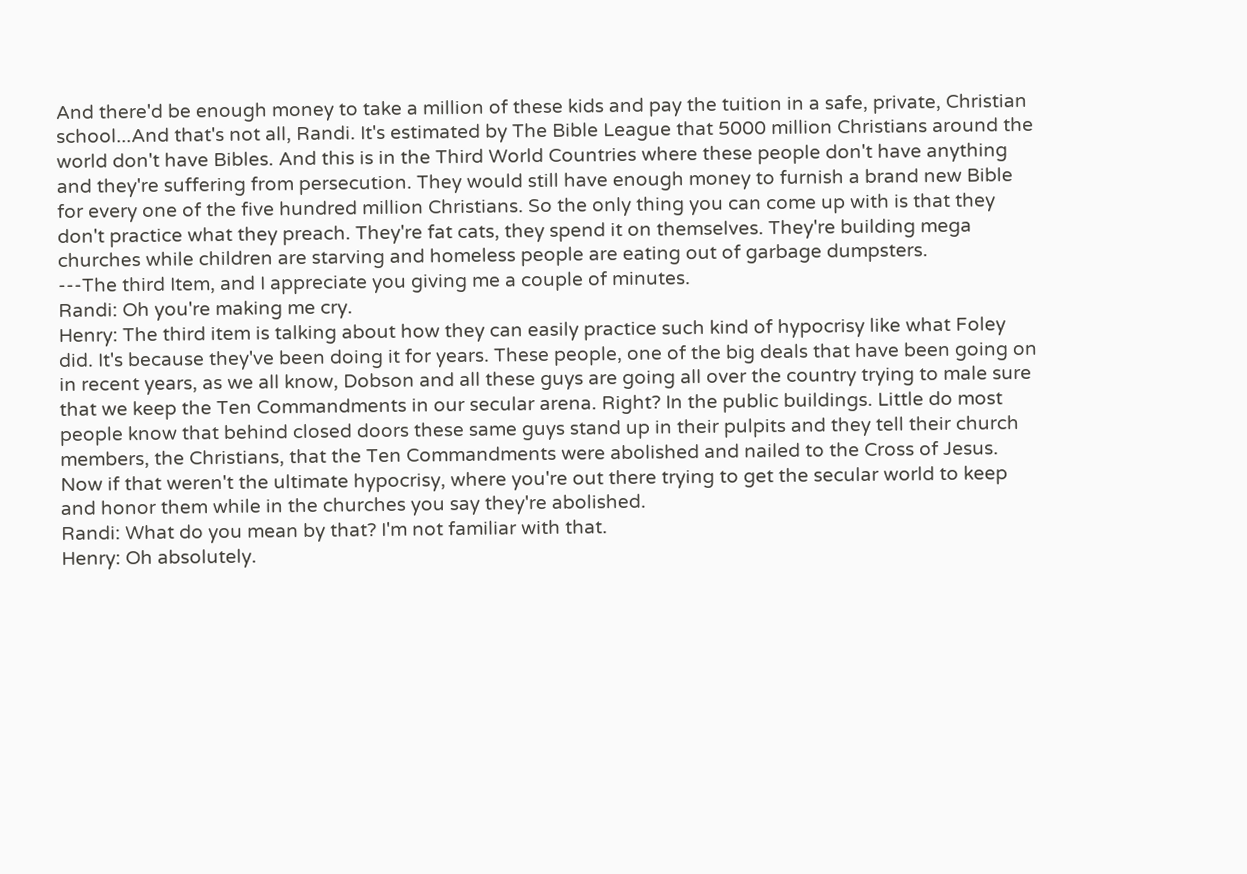And there'd be enough money to take a million of these kids and pay the tuition in a safe, private, Christian school...And that's not all, Randi. It's estimated by The Bible League that 5000 million Christians around the world don't have Bibles. And this is in the Third World Countries where these people don't have anything and they're suffering from persecution. They would still have enough money to furnish a brand new Bible for every one of the five hundred million Christians. So the only thing you can come up with is that they don't practice what they preach. They're fat cats, they spend it on themselves. They're building mega churches while children are starving and homeless people are eating out of garbage dumpsters.
---The third Item, and I appreciate you giving me a couple of minutes.
Randi: Oh you're making me cry.
Henry: The third item is talking about how they can easily practice such kind of hypocrisy like what Foley did. It's because they've been doing it for years. These people, one of the big deals that have been going on in recent years, as we all know, Dobson and all these guys are going all over the country trying to male sure that we keep the Ten Commandments in our secular arena. Right? In the public buildings. Little do most people know that behind closed doors these same guys stand up in their pulpits and they tell their church members, the Christians, that the Ten Commandments were abolished and nailed to the Cross of Jesus. Now if that weren't the ultimate hypocrisy, where you're out there trying to get the secular world to keep and honor them while in the churches you say they're abolished.
Randi: What do you mean by that? I'm not familiar with that.
Henry: Oh absolutely.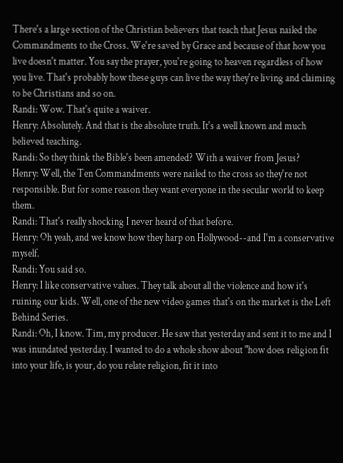There's a large section of the Christian believers that teach that Jesus nailed the Commandments to the Cross. We're saved by Grace and because of that how you live doesn't matter. You say the prayer, you're going to heaven regardless of how you live. That's probably how these guys can live the way they're living and claiming to be Christians and so on.
Randi: Wow. That's quite a waiver.
Henry: Absolutely. And that is the absolute truth. It's a well known and much believed teaching.
Randi: So they think the Bible's been amended? With a waiver from Jesus?
Henry: Well, the Ten Commandments were nailed to the cross so they're not responsible. But for some reason they want everyone in the secular world to keep them.
Randi: That's really shocking I never heard of that before.
Henry: Oh yeah, and we know how they harp on Hollywood--and I'm a conservative myself.
Randi: You said so.
Henry: I like conservative values. They talk about all the violence and how it's ruining our kids. Well, one of the new video games that's on the market is the Left Behind Series.
Randi: Oh, I know. Tim, my producer. He saw that yesterday and sent it to me and I was inundated yesterday. I wanted to do a whole show about "how does religion fit into your life, is your, do you relate religion, fit it into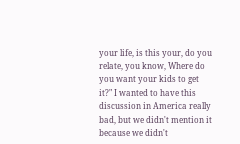your life, is this your, do you relate, you know, Where do you want your kids to get it?" I wanted to have this discussion in America really bad, but we didn't mention it because we didn't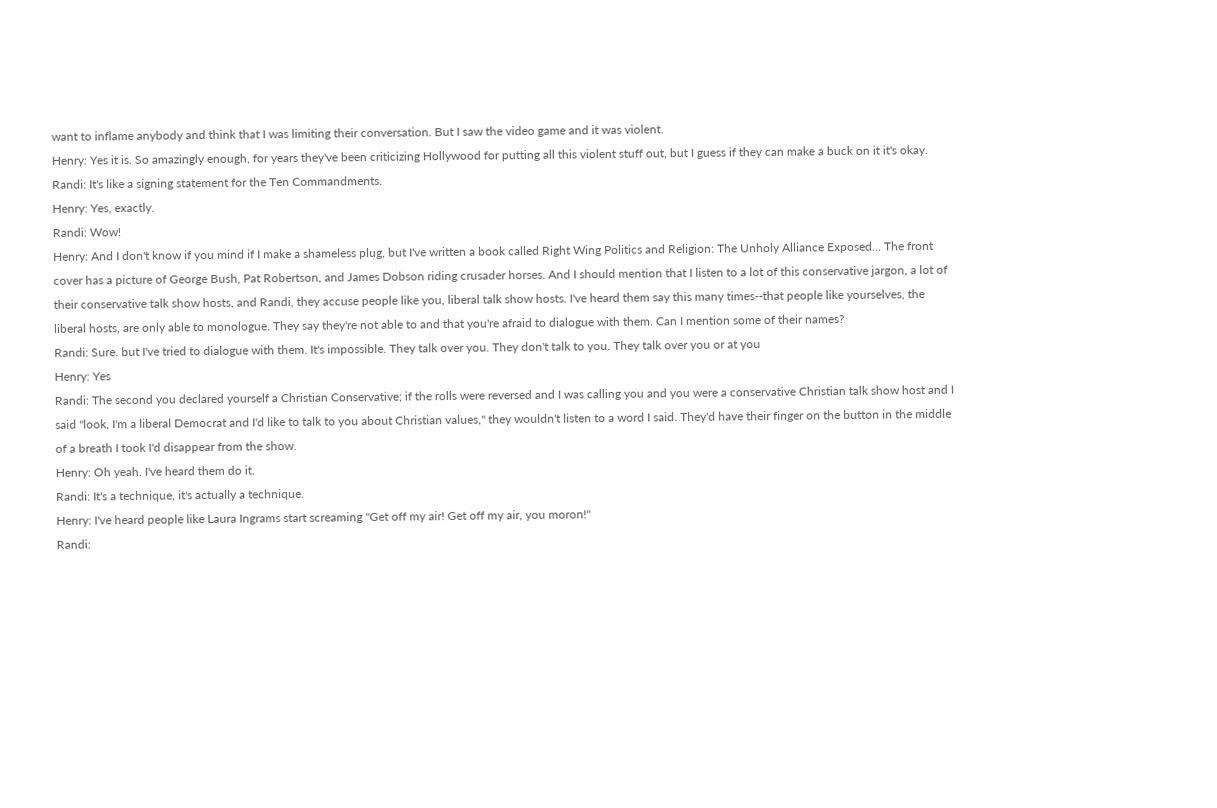want to inflame anybody and think that I was limiting their conversation. But I saw the video game and it was violent.
Henry: Yes it is. So amazingly enough, for years they've been criticizing Hollywood for putting all this violent stuff out, but I guess if they can make a buck on it it's okay.
Randi: It's like a signing statement for the Ten Commandments.
Henry: Yes, exactly.
Randi: Wow!
Henry: And I don't know if you mind if I make a shameless plug, but I've written a book called Right Wing Politics and Religion: The Unholy Alliance Exposed... The front cover has a picture of George Bush, Pat Robertson, and James Dobson riding crusader horses. And I should mention that I listen to a lot of this conservative jargon, a lot of their conservative talk show hosts, and Randi, they accuse people like you, liberal talk show hosts. I've heard them say this many times--that people like yourselves, the liberal hosts, are only able to monologue. They say they're not able to and that you're afraid to dialogue with them. Can I mention some of their names?
Randi: Sure. but I've tried to dialogue with them. It's impossible. They talk over you. They don't talk to you. They talk over you or at you
Henry: Yes
Randi: The second you declared yourself a Christian Conservative; if the rolls were reversed and I was calling you and you were a conservative Christian talk show host and I said "look, I'm a liberal Democrat and I'd like to talk to you about Christian values," they wouldn't listen to a word I said. They'd have their finger on the button in the middle of a breath I took I'd disappear from the show.
Henry: Oh yeah. I've heard them do it.
Randi: It's a technique, it's actually a technique.
Henry: I've heard people like Laura Ingrams start screaming "Get off my air! Get off my air, you moron!"
Randi: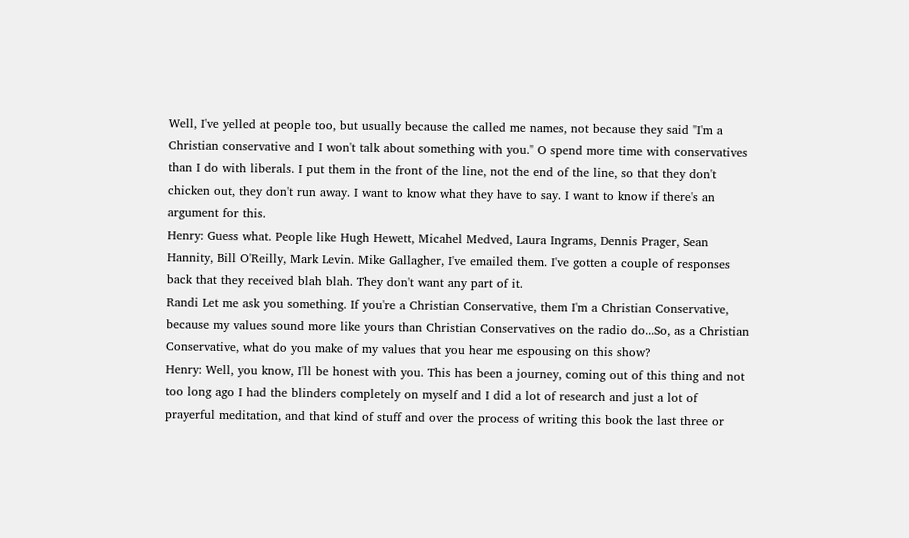Well, I've yelled at people too, but usually because the called me names, not because they said "I'm a Christian conservative and I won't talk about something with you." O spend more time with conservatives than I do with liberals. I put them in the front of the line, not the end of the line, so that they don't chicken out, they don't run away. I want to know what they have to say. I want to know if there's an argument for this.
Henry: Guess what. People like Hugh Hewett, Micahel Medved, Laura Ingrams, Dennis Prager, Sean Hannity, Bill O'Reilly, Mark Levin. Mike Gallagher, I've emailed them. I've gotten a couple of responses back that they received blah blah. They don't want any part of it.
Randi Let me ask you something. If you're a Christian Conservative, them I'm a Christian Conservative, because my values sound more like yours than Christian Conservatives on the radio do...So, as a Christian Conservative, what do you make of my values that you hear me espousing on this show?
Henry: Well, you know, I'll be honest with you. This has been a journey, coming out of this thing and not too long ago I had the blinders completely on myself and I did a lot of research and just a lot of prayerful meditation, and that kind of stuff and over the process of writing this book the last three or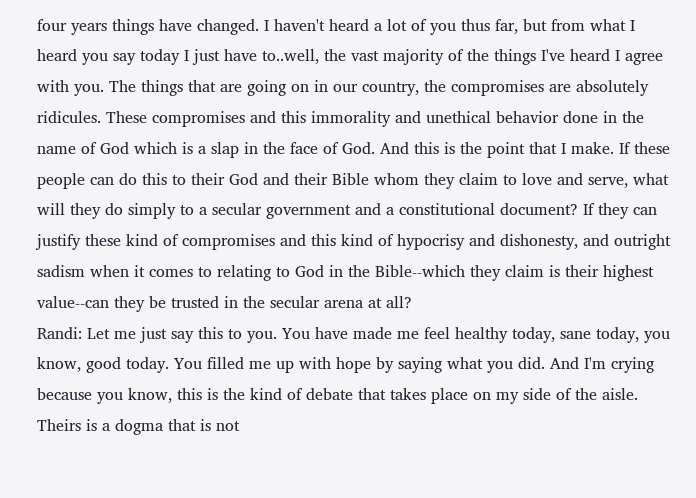four years things have changed. I haven't heard a lot of you thus far, but from what I heard you say today I just have to..well, the vast majority of the things I've heard I agree with you. The things that are going on in our country, the compromises are absolutely ridicules. These compromises and this immorality and unethical behavior done in the name of God which is a slap in the face of God. And this is the point that I make. If these people can do this to their God and their Bible whom they claim to love and serve, what will they do simply to a secular government and a constitutional document? If they can justify these kind of compromises and this kind of hypocrisy and dishonesty, and outright sadism when it comes to relating to God in the Bible--which they claim is their highest value--can they be trusted in the secular arena at all?
Randi: Let me just say this to you. You have made me feel healthy today, sane today, you know, good today. You filled me up with hope by saying what you did. And I'm crying because you know, this is the kind of debate that takes place on my side of the aisle. Theirs is a dogma that is not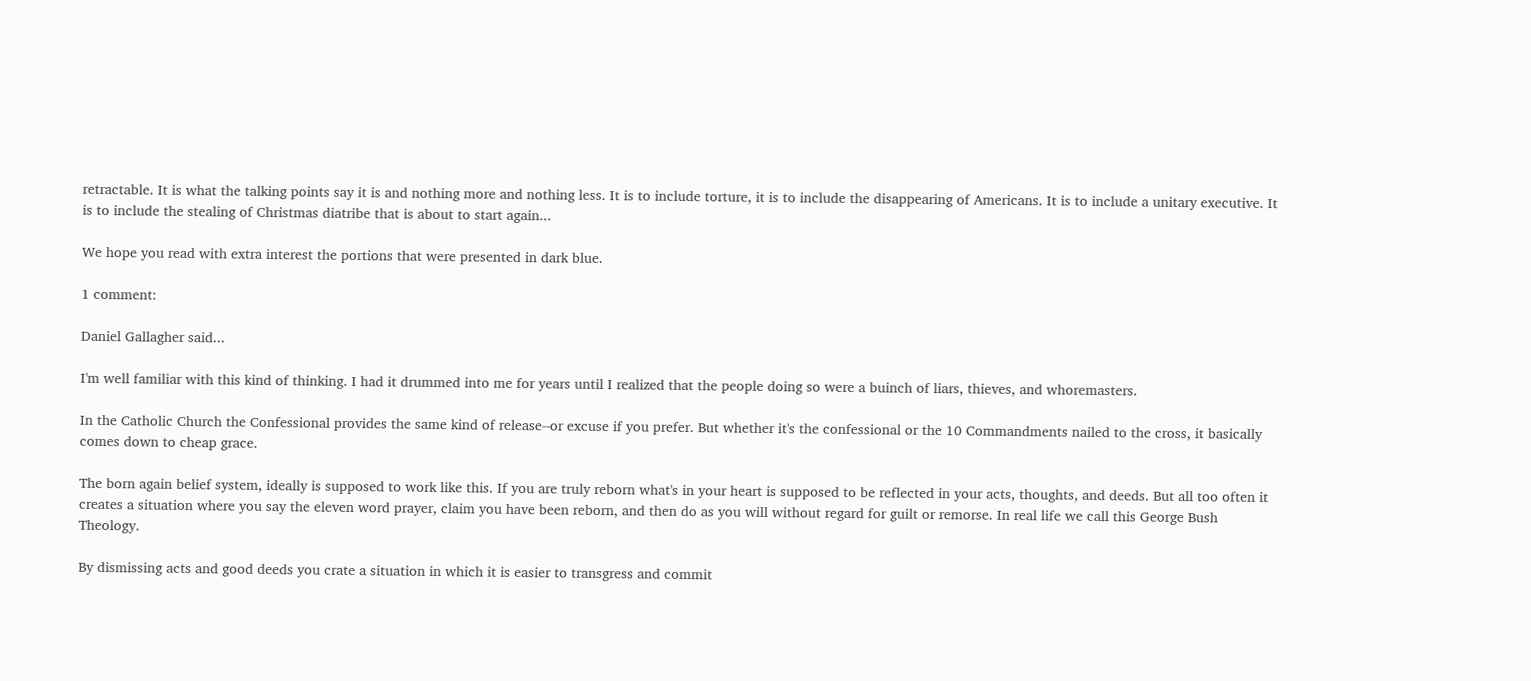retractable. It is what the talking points say it is and nothing more and nothing less. It is to include torture, it is to include the disappearing of Americans. It is to include a unitary executive. It is to include the stealing of Christmas diatribe that is about to start again...

We hope you read with extra interest the portions that were presented in dark blue.

1 comment:

Daniel Gallagher said...

I'm well familiar with this kind of thinking. I had it drummed into me for years until I realized that the people doing so were a buinch of liars, thieves, and whoremasters.

In the Catholic Church the Confessional provides the same kind of release--or excuse if you prefer. But whether it's the confessional or the 10 Commandments nailed to the cross, it basically comes down to cheap grace.

The born again belief system, ideally is supposed to work like this. If you are truly reborn what's in your heart is supposed to be reflected in your acts, thoughts, and deeds. But all too often it creates a situation where you say the eleven word prayer, claim you have been reborn, and then do as you will without regard for guilt or remorse. In real life we call this George Bush Theology.

By dismissing acts and good deeds you crate a situation in which it is easier to transgress and commit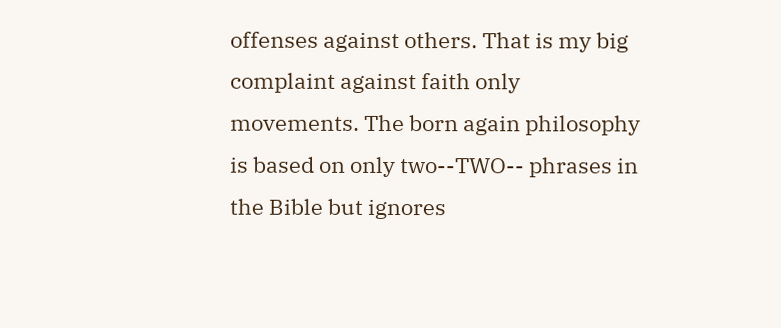offenses against others. That is my big complaint against faith only movements. The born again philosophy is based on only two--TWO-- phrases in the Bible but ignores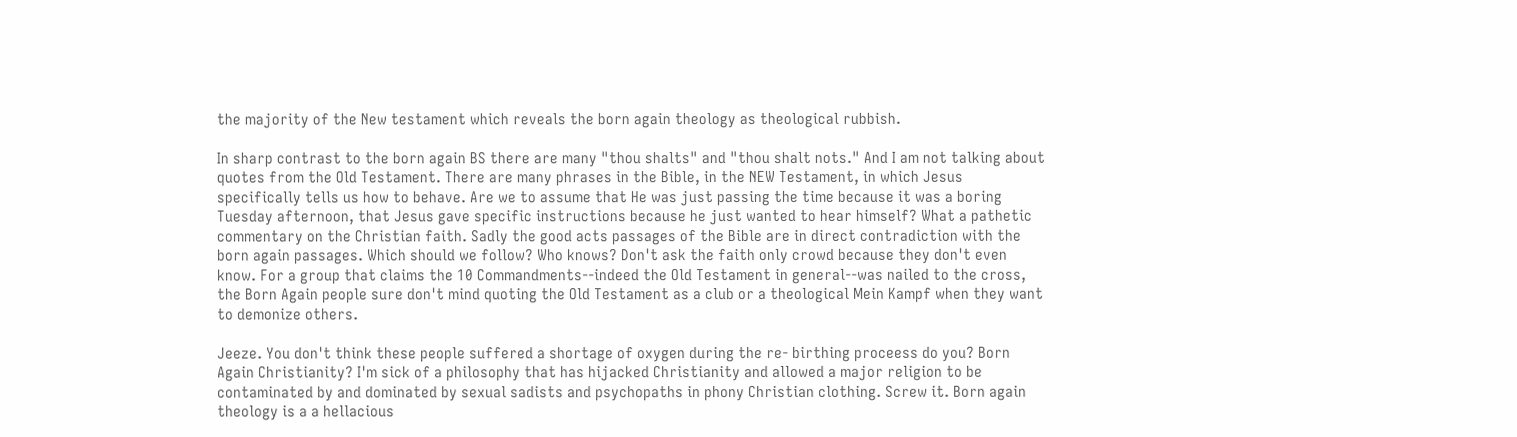the majority of the New testament which reveals the born again theology as theological rubbish.

In sharp contrast to the born again BS there are many "thou shalts" and "thou shalt nots." And I am not talking about quotes from the Old Testament. There are many phrases in the Bible, in the NEW Testament, in which Jesus specifically tells us how to behave. Are we to assume that He was just passing the time because it was a boring Tuesday afternoon, that Jesus gave specific instructions because he just wanted to hear himself? What a pathetic commentary on the Christian faith. Sadly the good acts passages of the Bible are in direct contradiction with the born again passages. Which should we follow? Who knows? Don't ask the faith only crowd because they don't even know. For a group that claims the 10 Commandments--indeed the Old Testament in general--was nailed to the cross, the Born Again people sure don't mind quoting the Old Testament as a club or a theological Mein Kampf when they want to demonize others.

Jeeze. You don't think these people suffered a shortage of oxygen during the re- birthing proceess do you? Born Again Christianity? I'm sick of a philosophy that has hijacked Christianity and allowed a major religion to be contaminated by and dominated by sexual sadists and psychopaths in phony Christian clothing. Screw it. Born again theology is a a hellacious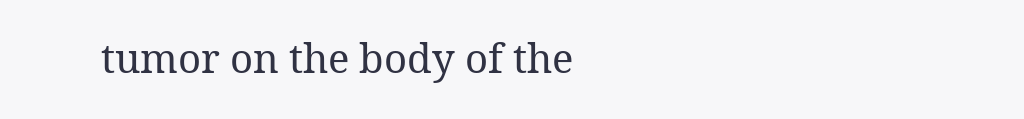tumor on the body of the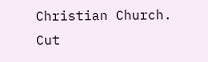Christian Church. Cut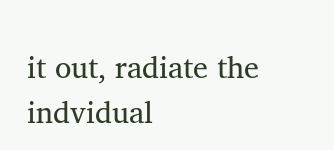it out, radiate the indvidual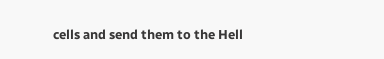cells and send them to the Hell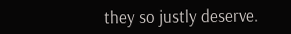they so justly deserve.